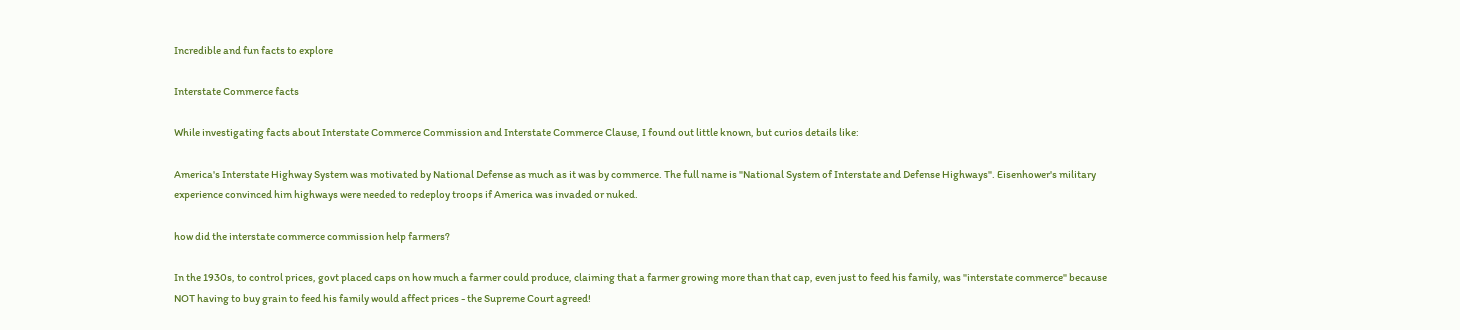Incredible and fun facts to explore

Interstate Commerce facts

While investigating facts about Interstate Commerce Commission and Interstate Commerce Clause, I found out little known, but curios details like:

America's Interstate Highway System was motivated by National Defense as much as it was by commerce. The full name is "National System of Interstate and Defense Highways". Eisenhower's military experience convinced him highways were needed to redeploy troops if America was invaded or nuked.

how did the interstate commerce commission help farmers?

In the 1930s, to control prices, govt placed caps on how much a farmer could produce, claiming that a farmer growing more than that cap, even just to feed his family, was "interstate commerce" because NOT having to buy grain to feed his family would affect prices - the Supreme Court agreed!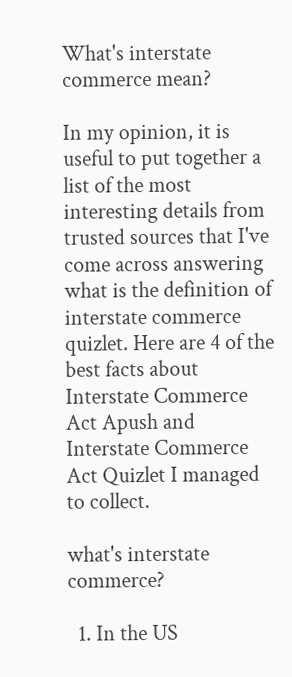What's interstate commerce mean?

In my opinion, it is useful to put together a list of the most interesting details from trusted sources that I've come across answering what is the definition of interstate commerce quizlet. Here are 4 of the best facts about Interstate Commerce Act Apush and Interstate Commerce Act Quizlet I managed to collect.

what's interstate commerce?

  1. In the US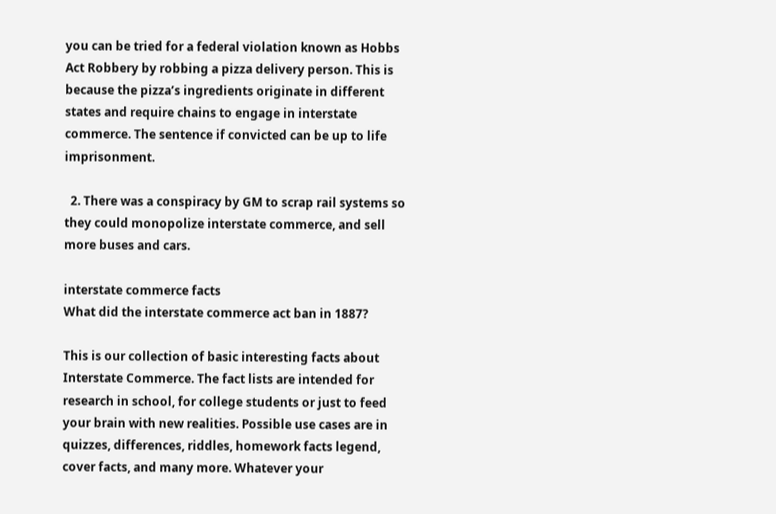you can be tried for a federal violation known as Hobbs Act Robbery by robbing a pizza delivery person. This is because the pizza’s ingredients originate in different states and require chains to engage in interstate commerce. The sentence if convicted can be up to life imprisonment.

  2. There was a conspiracy by GM to scrap rail systems so they could monopolize interstate commerce, and sell more buses and cars.

interstate commerce facts
What did the interstate commerce act ban in 1887?

This is our collection of basic interesting facts about Interstate Commerce. The fact lists are intended for research in school, for college students or just to feed your brain with new realities. Possible use cases are in quizzes, differences, riddles, homework facts legend, cover facts, and many more. Whatever your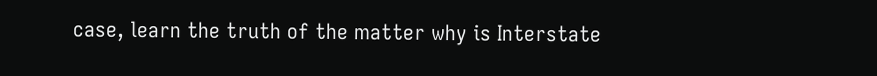case, learn the truth of the matter why is Interstate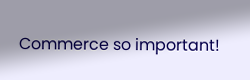Commerce so important!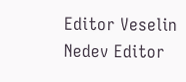Editor Veselin Nedev Editor